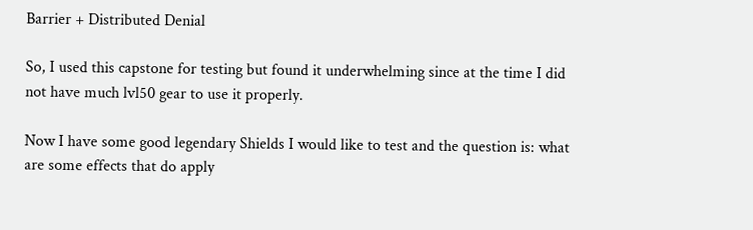Barrier + Distributed Denial

So, I used this capstone for testing but found it underwhelming since at the time I did not have much lvl50 gear to use it properly.

Now I have some good legendary Shields I would like to test and the question is: what are some effects that do apply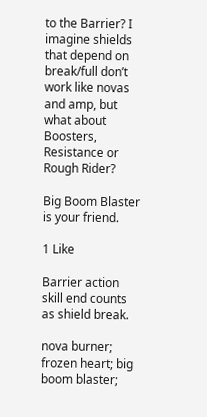to the Barrier? I imagine shields that depend on break/full don’t work like novas and amp, but what about Boosters, Resistance or Rough Rider?

Big Boom Blaster is your friend.

1 Like

Barrier action skill end counts as shield break.

nova burner; frozen heart; big boom blaster;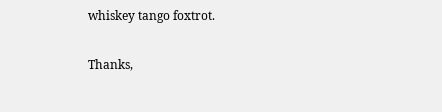whiskey tango foxtrot.

Thanks,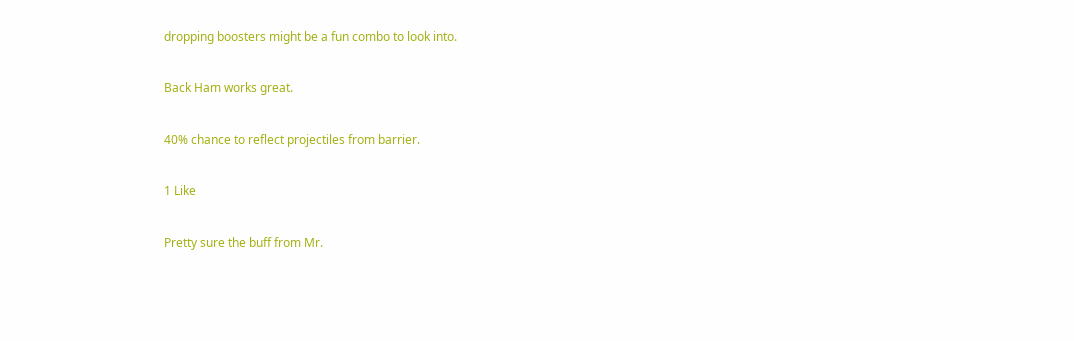dropping boosters might be a fun combo to look into.

Back Ham works great.

40% chance to reflect projectiles from barrier.

1 Like

Pretty sure the buff from Mr.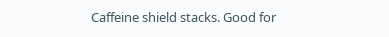Caffeine shield stacks. Good for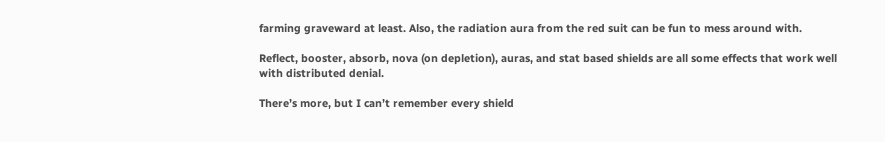farming graveward at least. Also, the radiation aura from the red suit can be fun to mess around with.

Reflect, booster, absorb, nova (on depletion), auras, and stat based shields are all some effects that work well with distributed denial.

There’s more, but I can’t remember every shield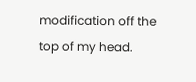modification off the top of my head.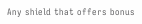Any shield that offers bonus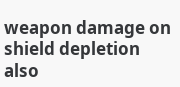weapon damage on shield depletion also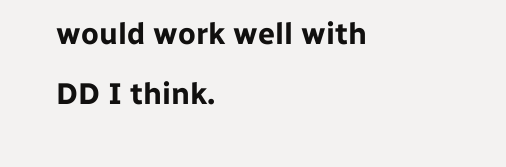would work well with DD I think.